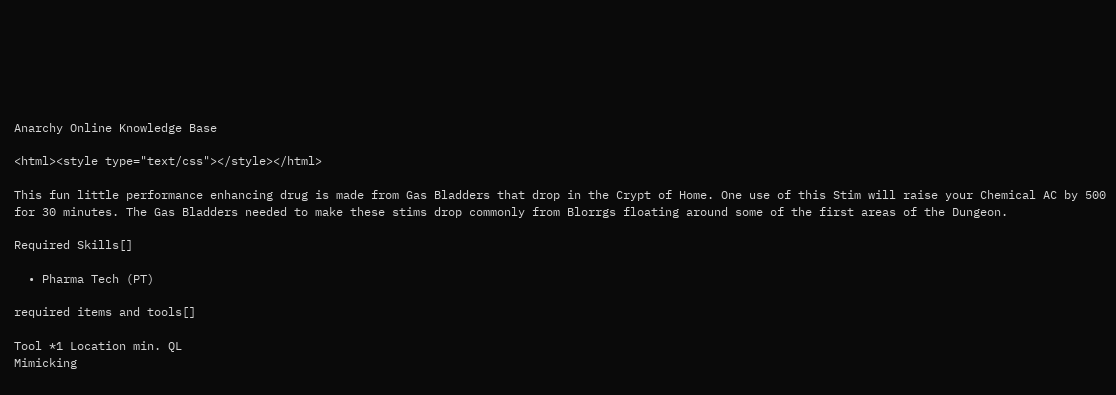Anarchy Online Knowledge Base

<html><style type="text/css"></style></html>

This fun little performance enhancing drug is made from Gas Bladders that drop in the Crypt of Home. One use of this Stim will raise your Chemical AC by 500 for 30 minutes. The Gas Bladders needed to make these stims drop commonly from Blorrgs floating around some of the first areas of the Dungeon.

Required Skills[]

  • Pharma Tech (PT)

required items and tools[]

Tool *1 Location min. QL
Mimicking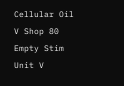Cellular Oil V Shop 80
Empty Stim Unit V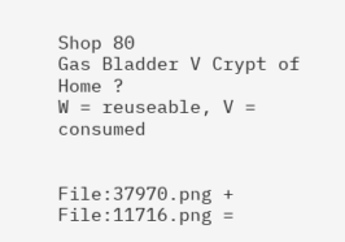Shop 80
Gas Bladder V Crypt of Home ?
W = reuseable, V = consumed


File:37970.png + File:11716.png =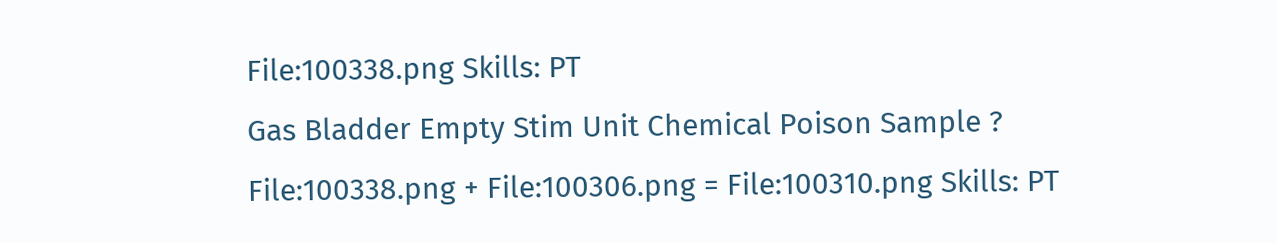File:100338.png Skills: PT
Gas Bladder Empty Stim Unit Chemical Poison Sample ?
File:100338.png + File:100306.png = File:100310.png Skills: PT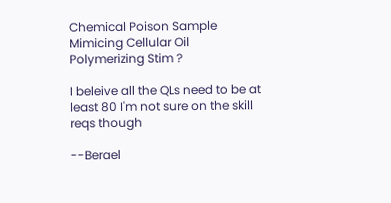Chemical Poison Sample Mimicing Cellular Oil Polymerizing Stim ?

I beleive all the QLs need to be at least 80 I'm not sure on the skill reqs though

--Berael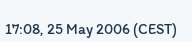17:08, 25 May 2006 (CEST)